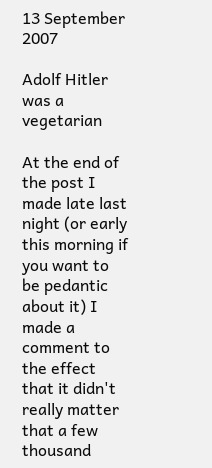13 September 2007

Adolf Hitler was a vegetarian

At the end of the post I made late last night (or early this morning if you want to be pedantic about it) I made a comment to the effect that it didn't really matter that a few thousand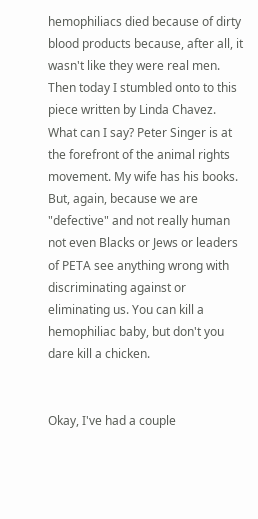hemophiliacs died because of dirty blood products because, after all, it wasn't like they were real men. Then today I stumbled onto to this piece written by Linda Chavez. What can I say? Peter Singer is at the forefront of the animal rights movement. My wife has his books. But, again, because we are "defective" and not really human not even Blacks or Jews or leaders of PETA see anything wrong with discriminating against or eliminating us. You can kill a hemophiliac baby, but don't you dare kill a chicken.


Okay, I've had a couple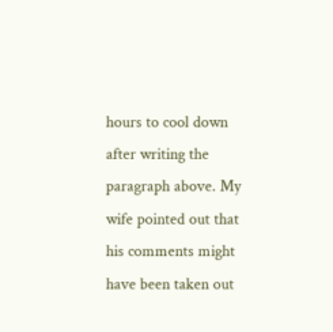hours to cool down after writing the paragraph above. My wife pointed out that his comments might have been taken out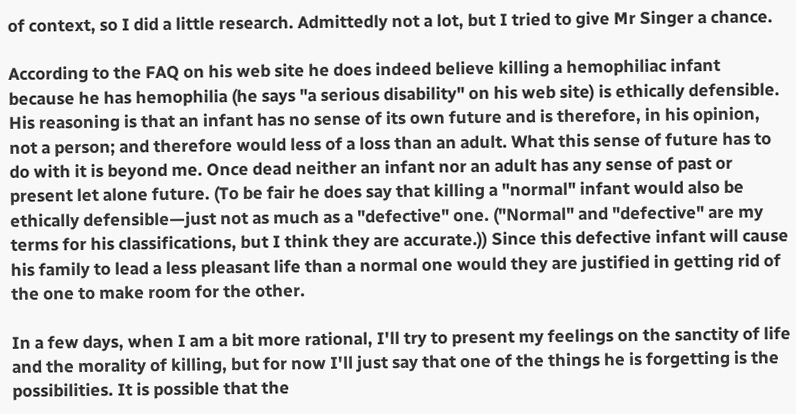of context, so I did a little research. Admittedly not a lot, but I tried to give Mr Singer a chance.

According to the FAQ on his web site he does indeed believe killing a hemophiliac infant because he has hemophilia (he says "a serious disability" on his web site) is ethically defensible. His reasoning is that an infant has no sense of its own future and is therefore, in his opinion, not a person; and therefore would less of a loss than an adult. What this sense of future has to do with it is beyond me. Once dead neither an infant nor an adult has any sense of past or present let alone future. (To be fair he does say that killing a "normal" infant would also be ethically defensible—just not as much as a "defective" one. ("Normal" and "defective" are my terms for his classifications, but I think they are accurate.)) Since this defective infant will cause his family to lead a less pleasant life than a normal one would they are justified in getting rid of the one to make room for the other.

In a few days, when I am a bit more rational, I'll try to present my feelings on the sanctity of life and the morality of killing, but for now I'll just say that one of the things he is forgetting is the possibilities. It is possible that the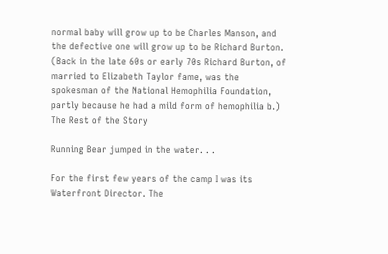normal baby will grow up to be Charles Manson, and the defective one will grow up to be Richard Burton. (Back in the late 60s or early 70s Richard Burton, of married to Elizabeth Taylor fame, was the spokesman of the National Hemophilia Foundation, partly because he had a mild form of hemophilia b.)
The Rest of the Story

Running Bear jumped in the water. . .

For the first few years of the camp I was its Waterfront Director. The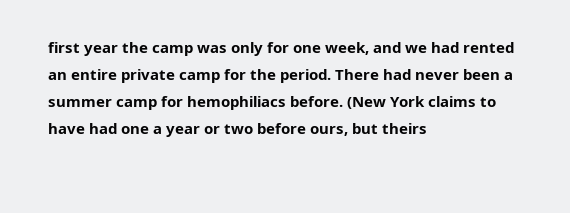first year the camp was only for one week, and we had rented an entire private camp for the period. There had never been a summer camp for hemophiliacs before. (New York claims to have had one a year or two before ours, but theirs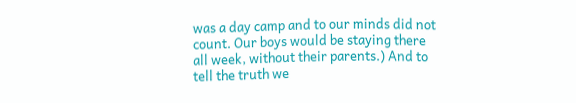was a day camp and to our minds did not count. Our boys would be staying there all week, without their parents.) And to tell the truth we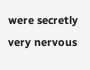were secretly very nervous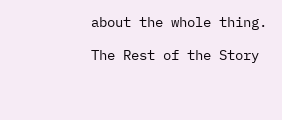about the whole thing.

The Rest of the Story